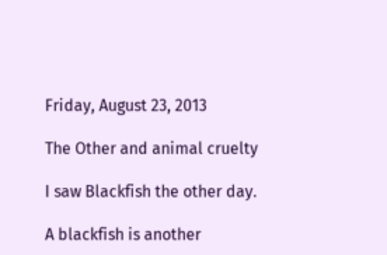Friday, August 23, 2013

The Other and animal cruelty

I saw Blackfish the other day.

A blackfish is another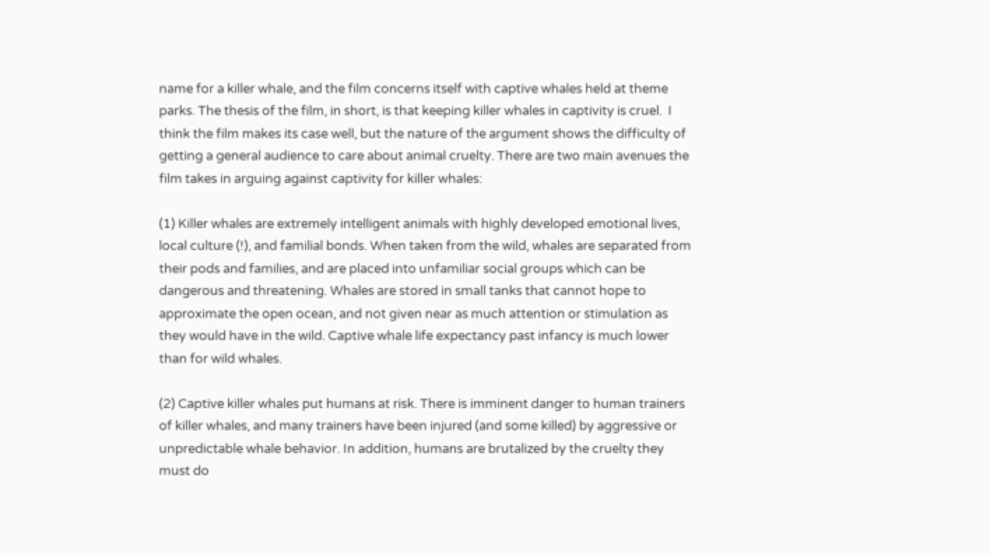name for a killer whale, and the film concerns itself with captive whales held at theme parks. The thesis of the film, in short, is that keeping killer whales in captivity is cruel.  I think the film makes its case well, but the nature of the argument shows the difficulty of getting a general audience to care about animal cruelty. There are two main avenues the film takes in arguing against captivity for killer whales:

(1) Killer whales are extremely intelligent animals with highly developed emotional lives, local culture (!), and familial bonds. When taken from the wild, whales are separated from their pods and families, and are placed into unfamiliar social groups which can be dangerous and threatening. Whales are stored in small tanks that cannot hope to approximate the open ocean, and not given near as much attention or stimulation as they would have in the wild. Captive whale life expectancy past infancy is much lower than for wild whales.

(2) Captive killer whales put humans at risk. There is imminent danger to human trainers of killer whales, and many trainers have been injured (and some killed) by aggressive or unpredictable whale behavior. In addition, humans are brutalized by the cruelty they must do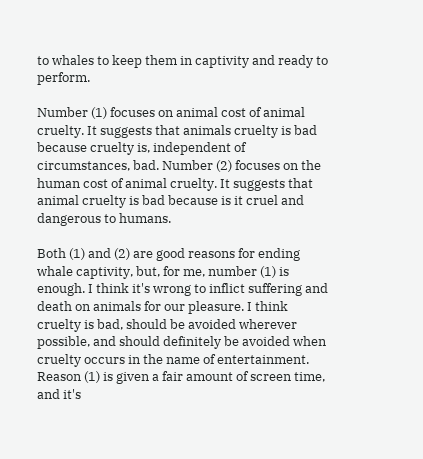to whales to keep them in captivity and ready to perform.

Number (1) focuses on animal cost of animal cruelty. It suggests that animals cruelty is bad because cruelty is, independent of circumstances, bad. Number (2) focuses on the human cost of animal cruelty. It suggests that animal cruelty is bad because is it cruel and dangerous to humans.

Both (1) and (2) are good reasons for ending whale captivity, but, for me, number (1) is enough. I think it's wrong to inflict suffering and death on animals for our pleasure. I think cruelty is bad, should be avoided wherever possible, and should definitely be avoided when cruelty occurs in the name of entertainment. Reason (1) is given a fair amount of screen time, and it's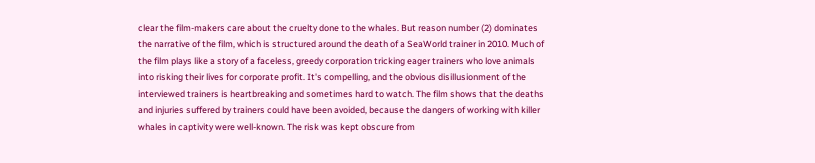clear the film-makers care about the cruelty done to the whales. But reason number (2) dominates the narrative of the film, which is structured around the death of a SeaWorld trainer in 2010. Much of the film plays like a story of a faceless, greedy corporation tricking eager trainers who love animals into risking their lives for corporate profit. It's compelling, and the obvious disillusionment of the interviewed trainers is heartbreaking and sometimes hard to watch. The film shows that the deaths and injuries suffered by trainers could have been avoided, because the dangers of working with killer whales in captivity were well-known. The risk was kept obscure from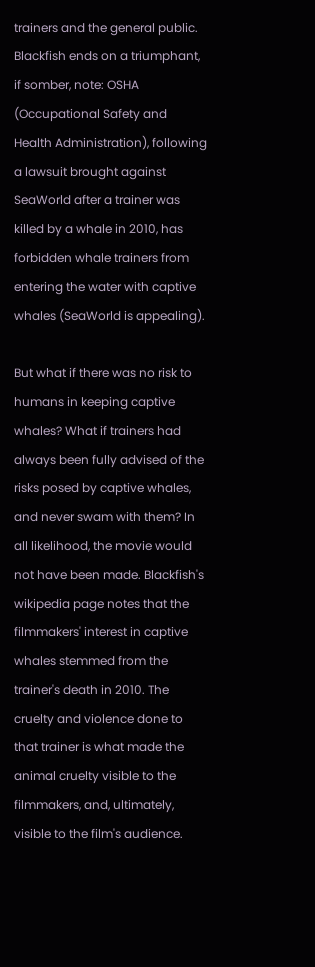trainers and the general public. Blackfish ends on a triumphant, if somber, note: OSHA (Occupational Safety and Health Administration), following a lawsuit brought against SeaWorld after a trainer was killed by a whale in 2010, has forbidden whale trainers from entering the water with captive whales (SeaWorld is appealing).

But what if there was no risk to humans in keeping captive whales? What if trainers had always been fully advised of the risks posed by captive whales, and never swam with them? In all likelihood, the movie would not have been made. Blackfish's wikipedia page notes that the filmmakers' interest in captive whales stemmed from the trainer's death in 2010. The cruelty and violence done to that trainer is what made the animal cruelty visible to the filmmakers, and, ultimately, visible to the film's audience.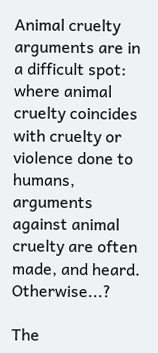Animal cruelty arguments are in a difficult spot: where animal cruelty coincides with cruelty or violence done to humans, arguments against animal cruelty are often made, and heard. Otherwise...?

The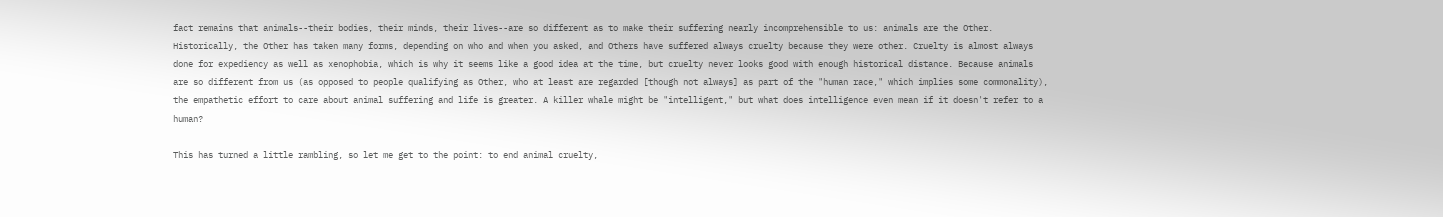fact remains that animals--their bodies, their minds, their lives--are so different as to make their suffering nearly incomprehensible to us: animals are the Other. Historically, the Other has taken many forms, depending on who and when you asked, and Others have suffered always cruelty because they were other. Cruelty is almost always done for expediency as well as xenophobia, which is why it seems like a good idea at the time, but cruelty never looks good with enough historical distance. Because animals are so different from us (as opposed to people qualifying as Other, who at least are regarded [though not always] as part of the "human race," which implies some commonality), the empathetic effort to care about animal suffering and life is greater. A killer whale might be "intelligent," but what does intelligence even mean if it doesn't refer to a human?

This has turned a little rambling, so let me get to the point: to end animal cruelty,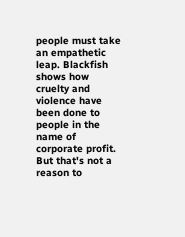people must take an empathetic leap. Blackfish shows how cruelty and violence have been done to people in the name of corporate profit.  But that's not a reason to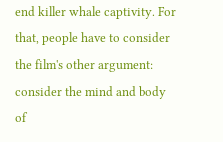end killer whale captivity. For that, people have to consider the film's other argument: consider the mind and body of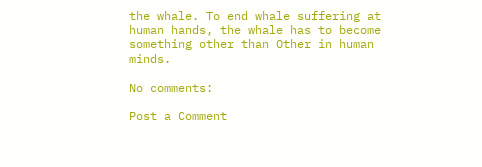the whale. To end whale suffering at human hands, the whale has to become something other than Other in human minds.

No comments:

Post a Comment